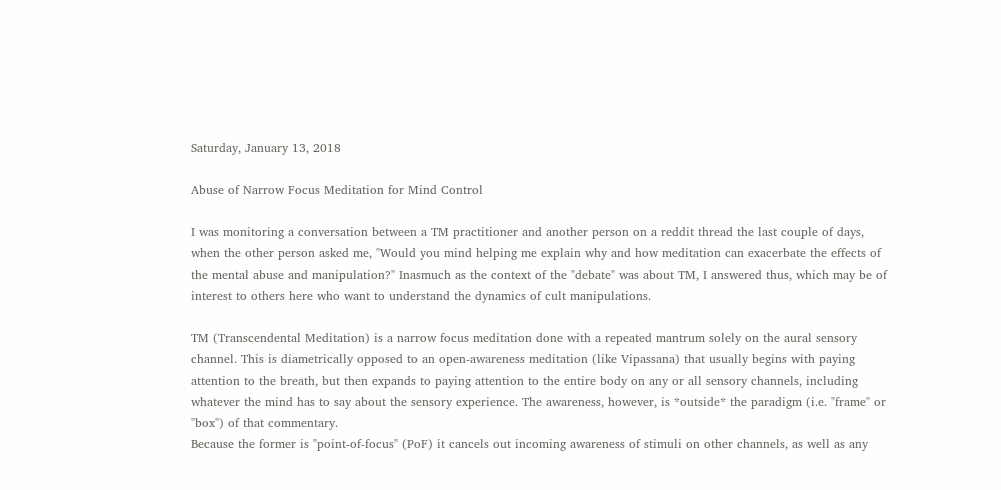Saturday, January 13, 2018

Abuse of Narrow Focus Meditation for Mind Control

I was monitoring a conversation between a TM practitioner and another person on a reddit thread the last couple of days, when the other person asked me, "Would you mind helping me explain why and how meditation can exacerbate the effects of the mental abuse and manipulation?" Inasmuch as the context of the "debate" was about TM, I answered thus, which may be of interest to others here who want to understand the dynamics of cult manipulations.

TM (Transcendental Meditation) is a narrow focus meditation done with a repeated mantrum solely on the aural sensory channel. This is diametrically opposed to an open-awareness meditation (like Vipassana) that usually begins with paying attention to the breath, but then expands to paying attention to the entire body on any or all sensory channels, including whatever the mind has to say about the sensory experience. The awareness, however, is *outside* the paradigm (i.e. "frame" or "box") of that commentary.
Because the former is "point-of-focus" (PoF) it cancels out incoming awareness of stimuli on other channels, as well as any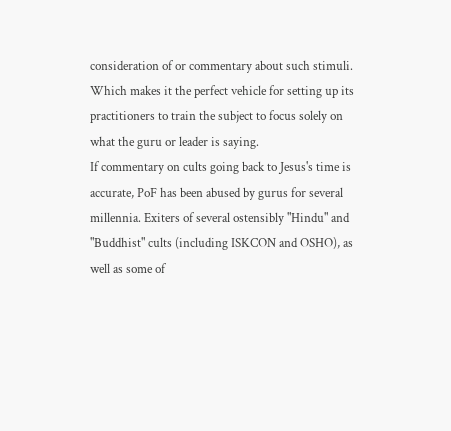consideration of or commentary about such stimuli. Which makes it the perfect vehicle for setting up its practitioners to train the subject to focus solely on what the guru or leader is saying.
If commentary on cults going back to Jesus's time is accurate, PoF has been abused by gurus for several millennia. Exiters of several ostensibly "Hindu" and "Buddhist" cults (including ISKCON and OSHO), as well as some of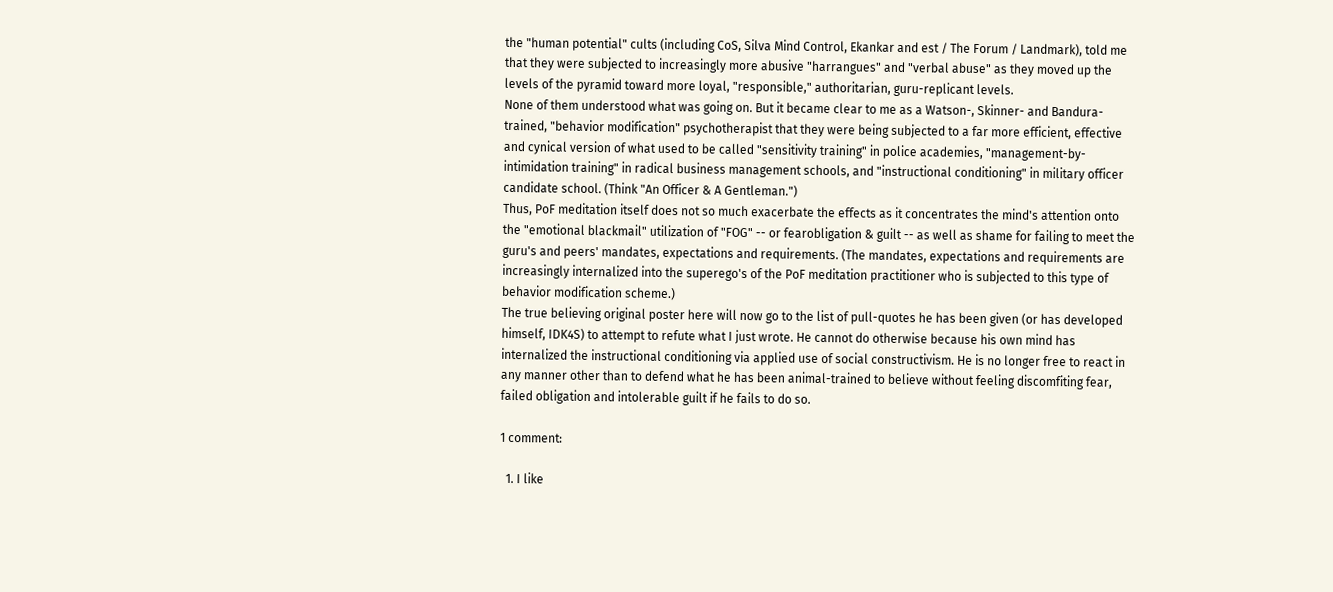the "human potential" cults (including CoS, Silva Mind Control, Ekankar and est / The Forum / Landmark), told me that they were subjected to increasingly more abusive "harrangues" and "verbal abuse" as they moved up the levels of the pyramid toward more loyal, "responsible," authoritarian, guru-replicant levels.
None of them understood what was going on. But it became clear to me as a Watson-, Skinner- and Bandura-trained, "behavior modification" psychotherapist that they were being subjected to a far more efficient, effective and cynical version of what used to be called "sensitivity training" in police academies, "management-by-intimidation training" in radical business management schools, and "instructional conditioning" in military officer candidate school. (Think "An Officer & A Gentleman.")
Thus, PoF meditation itself does not so much exacerbate the effects as it concentrates the mind's attention onto the "emotional blackmail" utilization of "FOG" -- or fearobligation & guilt -- as well as shame for failing to meet the guru's and peers' mandates, expectations and requirements. (The mandates, expectations and requirements are increasingly internalized into the superego's of the PoF meditation practitioner who is subjected to this type of behavior modification scheme.)
The true believing original poster here will now go to the list of pull-quotes he has been given (or has developed himself, IDK4S) to attempt to refute what I just wrote. He cannot do otherwise because his own mind has internalized the instructional conditioning via applied use of social constructivism. He is no longer free to react in any manner other than to defend what he has been animal-trained to believe without feeling discomfiting fear, failed obligation and intolerable guilt if he fails to do so.

1 comment:

  1. I like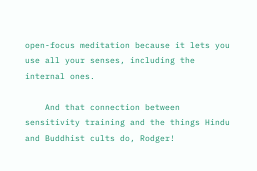open-focus meditation because it lets you use all your senses, including the internal ones.

    And that connection between sensitivity training and the things Hindu and Buddhist cults do, Rodger!